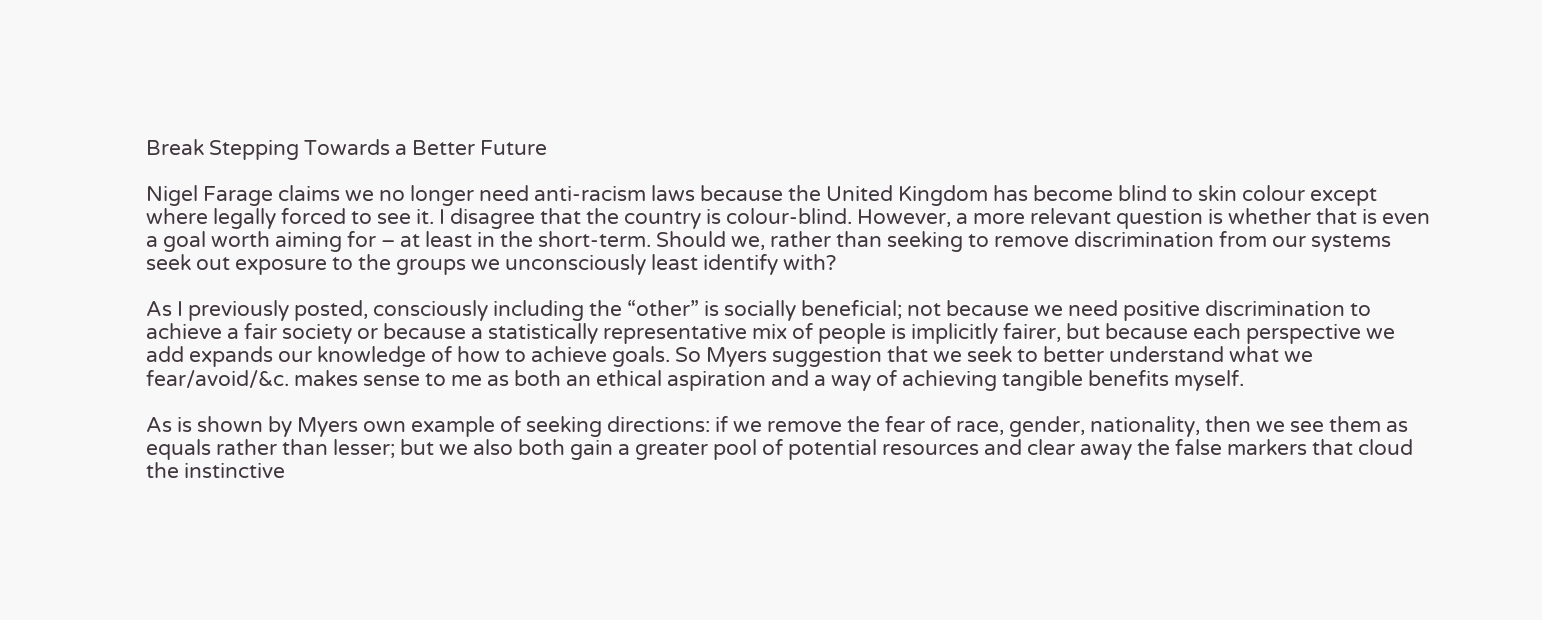Break Stepping Towards a Better Future

Nigel Farage claims we no longer need anti-racism laws because the United Kingdom has become blind to skin colour except where legally forced to see it. I disagree that the country is colour-blind. However, a more relevant question is whether that is even a goal worth aiming for – at least in the short-term. Should we, rather than seeking to remove discrimination from our systems seek out exposure to the groups we unconsciously least identify with?

As I previously posted, consciously including the “other” is socially beneficial; not because we need positive discrimination to achieve a fair society or because a statistically representative mix of people is implicitly fairer, but because each perspective we add expands our knowledge of how to achieve goals. So Myers suggestion that we seek to better understand what we fear/avoid/&c. makes sense to me as both an ethical aspiration and a way of achieving tangible benefits myself.

As is shown by Myers own example of seeking directions: if we remove the fear of race, gender, nationality, then we see them as equals rather than lesser; but we also both gain a greater pool of potential resources and clear away the false markers that cloud the instinctive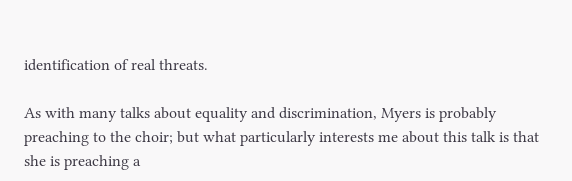identification of real threats.

As with many talks about equality and discrimination, Myers is probably preaching to the choir; but what particularly interests me about this talk is that she is preaching a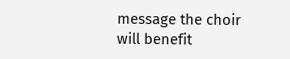message the choir will benefit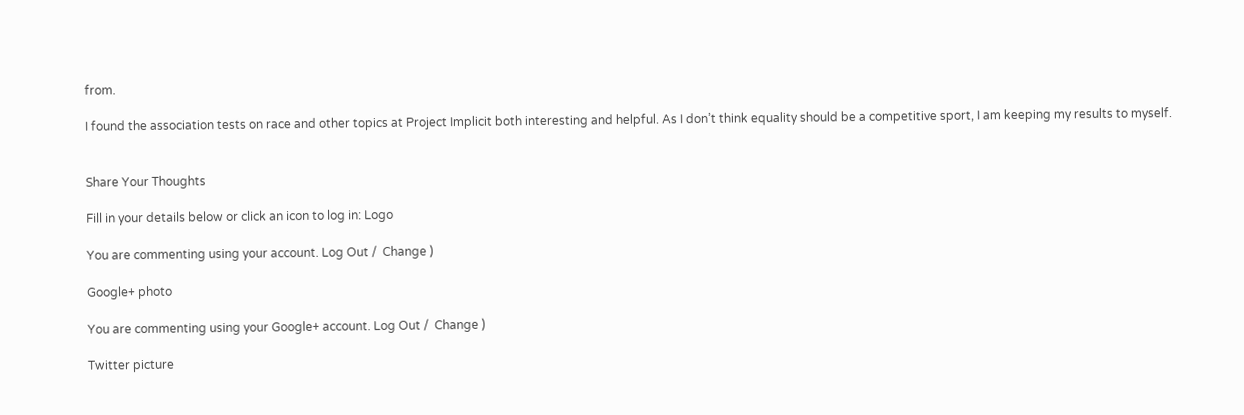from.

I found the association tests on race and other topics at Project Implicit both interesting and helpful. As I don’t think equality should be a competitive sport, I am keeping my results to myself.


Share Your Thoughts

Fill in your details below or click an icon to log in: Logo

You are commenting using your account. Log Out /  Change )

Google+ photo

You are commenting using your Google+ account. Log Out /  Change )

Twitter picture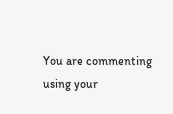You are commenting using your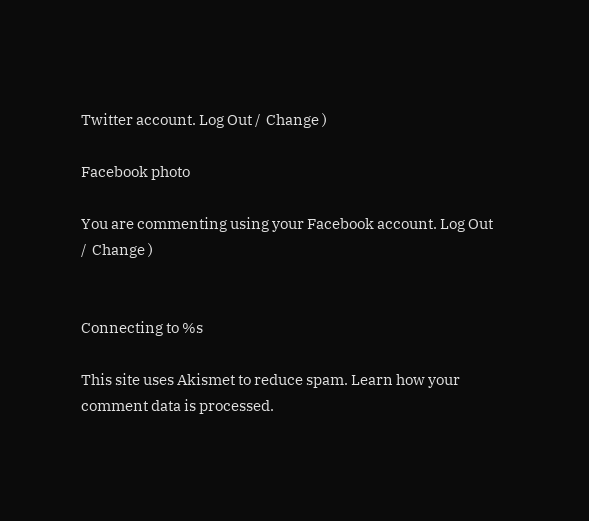Twitter account. Log Out /  Change )

Facebook photo

You are commenting using your Facebook account. Log Out /  Change )


Connecting to %s

This site uses Akismet to reduce spam. Learn how your comment data is processed.